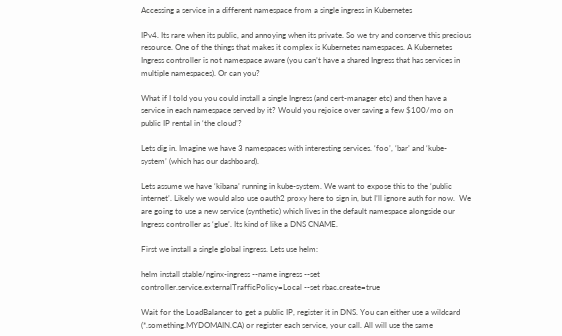Accessing a service in a different namespace from a single ingress in Kubernetes

IPv4. Its rare when its public, and annoying when its private. So we try and conserve this precious resource. One of the things that makes it complex is Kubernetes namespaces. A Kubernetes Ingress controller is not namespace aware (you can’t have a shared Ingress that has services in multiple namespaces). Or can you?

What if I told you you could install a single Ingress (and cert-manager etc) and then have a service in each namespace served by it? Would you rejoice over saving a few $100/mo on public IP rental in ‘the cloud’?

Lets dig in. Imagine we have 3 namespaces with interesting services. ‘foo’, ‘bar’ and ‘kube-system’ (which has our dashboard).

Lets assume we have ‘kibana’ running in kube-system. We want to expose this to the ‘public internet’. Likely we would also use oauth2 proxy here to sign in, but I’ll ignore auth for now.  We are going to use a new service (synthetic) which lives in the default namespace alongside our Ingress controller as ‘glue’. Its kind of like a DNS CNAME.

First we install a single global ingress. Lets use helm:

helm install stable/nginx-ingress --name ingress --set controller.service.externalTrafficPolicy=Local --set rbac.create=true

Wait for the LoadBalancer to get a public IP, register it in DNS. You can either use a wildcard (*.something.MYDOMAIN.CA) or register each service, your call. All will use the same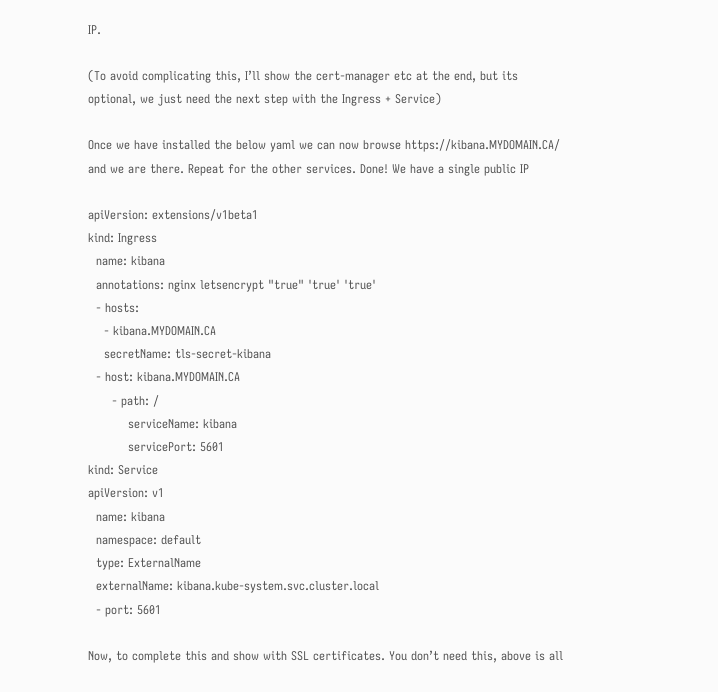IP.

(To avoid complicating this, I’ll show the cert-manager etc at the end, but its optional, we just need the next step with the Ingress + Service)

Once we have installed the below yaml we can now browse https://kibana.MYDOMAIN.CA/ and we are there. Repeat for the other services. Done! We have a single public IP

apiVersion: extensions/v1beta1
kind: Ingress
  name: kibana
  annotations: nginx letsencrypt "true" 'true' 'true'
  - hosts:
    - kibana.MYDOMAIN.CA
    secretName: tls-secret-kibana
  - host: kibana.MYDOMAIN.CA
      - path: /
          serviceName: kibana
          servicePort: 5601
kind: Service
apiVersion: v1
  name: kibana
  namespace: default
  type: ExternalName
  externalName: kibana.kube-system.svc.cluster.local
  - port: 5601

Now, to complete this and show with SSL certificates. You don’t need this, above is all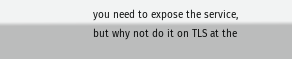you need to expose the service, but why not do it on TLS at the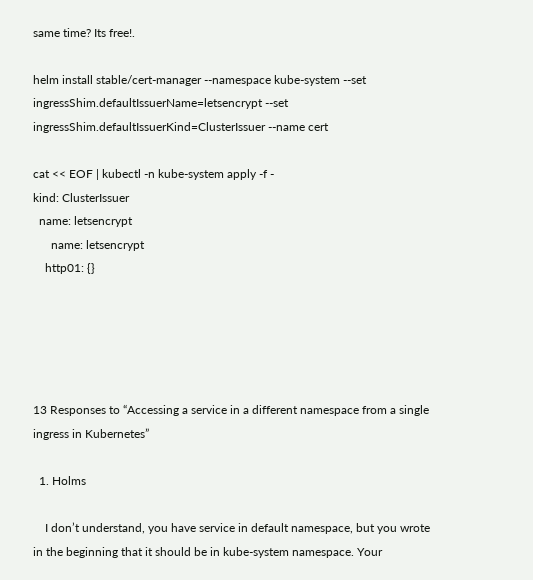same time? Its free!.

helm install stable/cert-manager --namespace kube-system --set ingressShim.defaultIssuerName=letsencrypt --set ingressShim.defaultIssuerKind=ClusterIssuer --name cert

cat << EOF | kubectl -n kube-system apply -f -
kind: ClusterIssuer
  name: letsencrypt
      name: letsencrypt
    http01: {}





13 Responses to “Accessing a service in a different namespace from a single ingress in Kubernetes”

  1. Holms

    I don’t understand, you have service in default namespace, but you wrote in the beginning that it should be in kube-system namespace. Your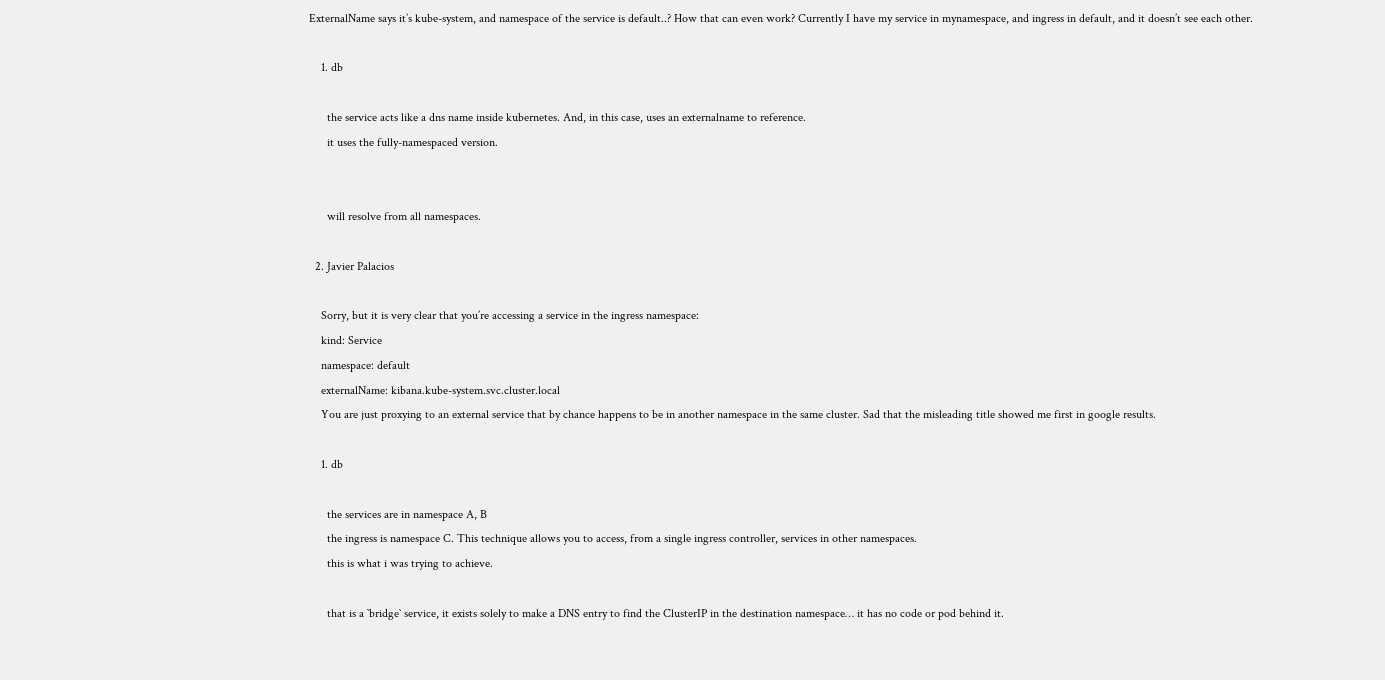ExternalName says it’s kube-system, and namespace of the service is default..? How that can even work? Currently I have my service in mynamespace, and ingress in default, and it doesn’t see each other.

    1. db

      the service acts like a dns name inside kubernetes. And, in this case, uses an externalname to reference.
      it uses the fully-namespaced version.


      will resolve from all namespaces.

  2. Javier Palacios

    Sorry, but it is very clear that you’re accessing a service in the ingress namespace:
    kind: Service
    namespace: default
    externalName: kibana.kube-system.svc.cluster.local
    You are just proxying to an external service that by chance happens to be in another namespace in the same cluster. Sad that the misleading title showed me first in google results.

    1. db

      the services are in namespace A, B
      the ingress is namespace C. This technique allows you to access, from a single ingress controller, services in other namespaces.
      this is what i was trying to achieve.

      that is a `bridge` service, it exists solely to make a DNS entry to find the ClusterIP in the destination namespace… it has no code or pod behind it.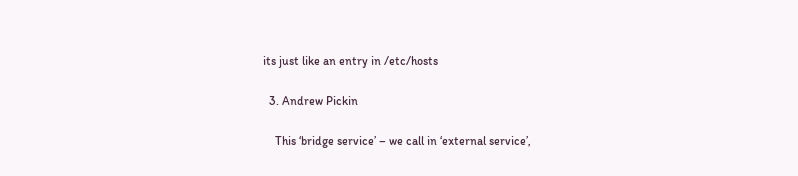its just like an entry in /etc/hosts

  3. Andrew Pickin

    This ‘bridge service’ – we call in ‘external service’,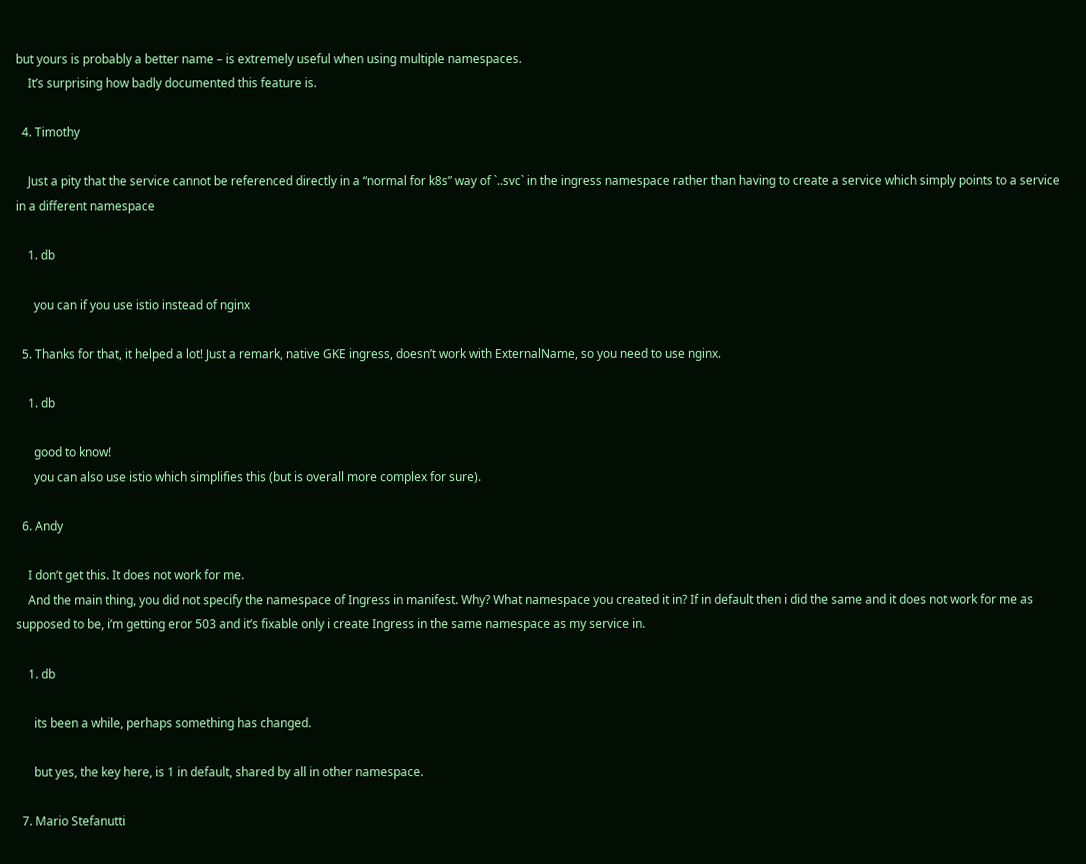but yours is probably a better name – is extremely useful when using multiple namespaces.
    It’s surprising how badly documented this feature is.

  4. Timothy

    Just a pity that the service cannot be referenced directly in a “normal for k8s” way of `..svc` in the ingress namespace rather than having to create a service which simply points to a service in a different namespace

    1. db

      you can if you use istio instead of nginx

  5. Thanks for that, it helped a lot! Just a remark, native GKE ingress, doesn’t work with ExternalName, so you need to use nginx.

    1. db

      good to know!
      you can also use istio which simplifies this (but is overall more complex for sure).

  6. Andy

    I don’t get this. It does not work for me.
    And the main thing, you did not specify the namespace of Ingress in manifest. Why? What namespace you created it in? If in default then i did the same and it does not work for me as supposed to be, i’m getting eror 503 and it’s fixable only i create Ingress in the same namespace as my service in.

    1. db

      its been a while, perhaps something has changed.

      but yes, the key here, is 1 in default, shared by all in other namespace.

  7. Mario Stefanutti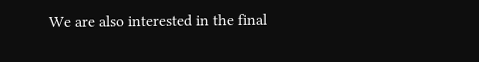We are also interested in the final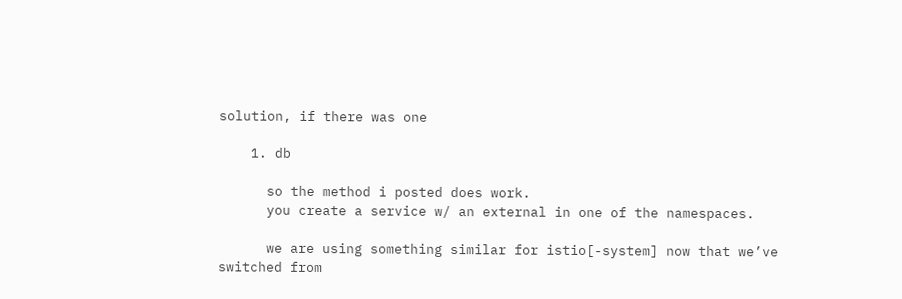solution, if there was one

    1. db

      so the method i posted does work.
      you create a service w/ an external in one of the namespaces.

      we are using something similar for istio[-system] now that we’ve switched from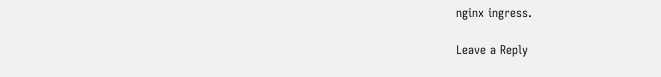nginx ingress.

Leave a Reply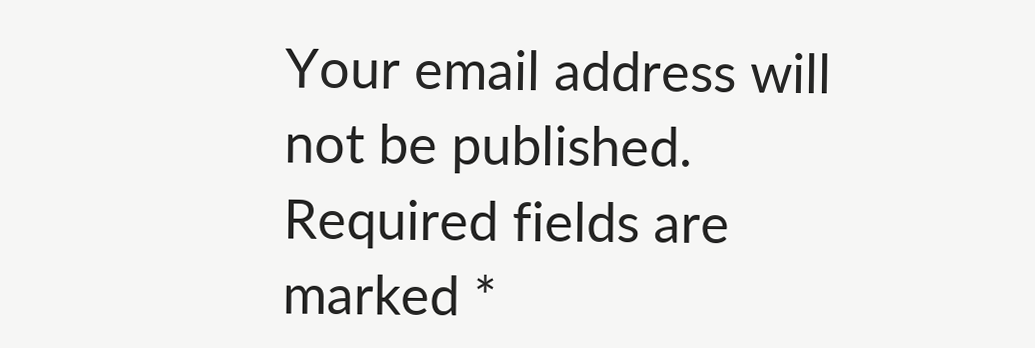Your email address will not be published. Required fields are marked *